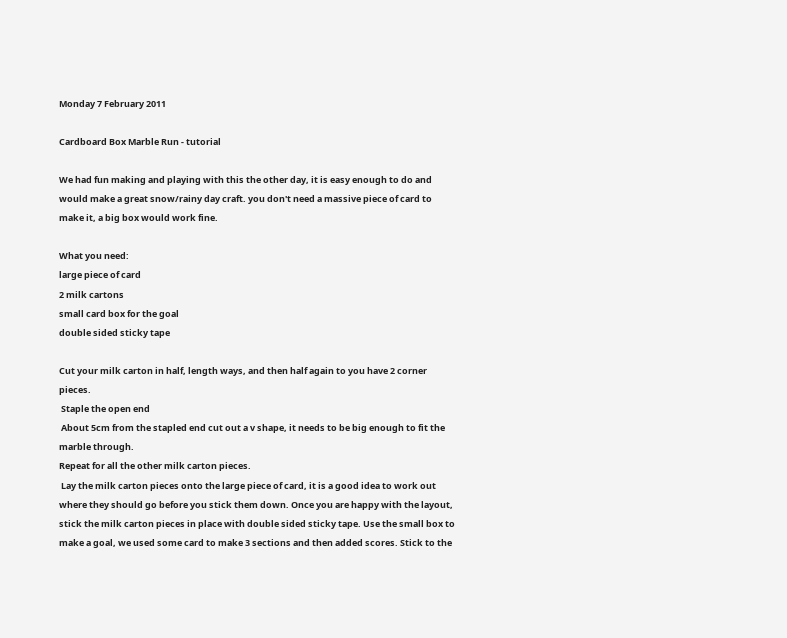Monday 7 February 2011

Cardboard Box Marble Run - tutorial

We had fun making and playing with this the other day, it is easy enough to do and would make a great snow/rainy day craft. you don't need a massive piece of card to make it, a big box would work fine.

What you need:
large piece of card
2 milk cartons
small card box for the goal
double sided sticky tape

Cut your milk carton in half, length ways, and then half again to you have 2 corner pieces.
 Staple the open end
 About 5cm from the stapled end cut out a v shape, it needs to be big enough to fit the marble through.
Repeat for all the other milk carton pieces.
 Lay the milk carton pieces onto the large piece of card, it is a good idea to work out where they should go before you stick them down. Once you are happy with the layout, stick the milk carton pieces in place with double sided sticky tape. Use the small box to make a goal, we used some card to make 3 sections and then added scores. Stick to the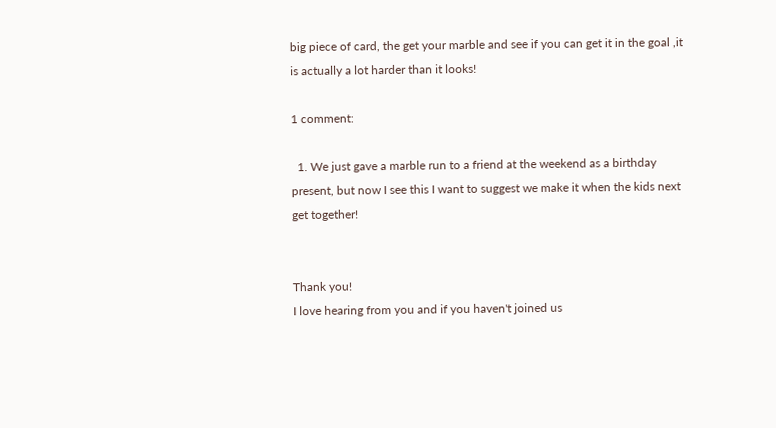big piece of card, the get your marble and see if you can get it in the goal ,it is actually a lot harder than it looks!

1 comment:

  1. We just gave a marble run to a friend at the weekend as a birthday present, but now I see this I want to suggest we make it when the kids next get together!


Thank you!
I love hearing from you and if you haven't joined us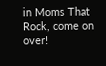in Moms That Rock, come on over!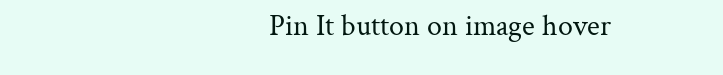Pin It button on image hover